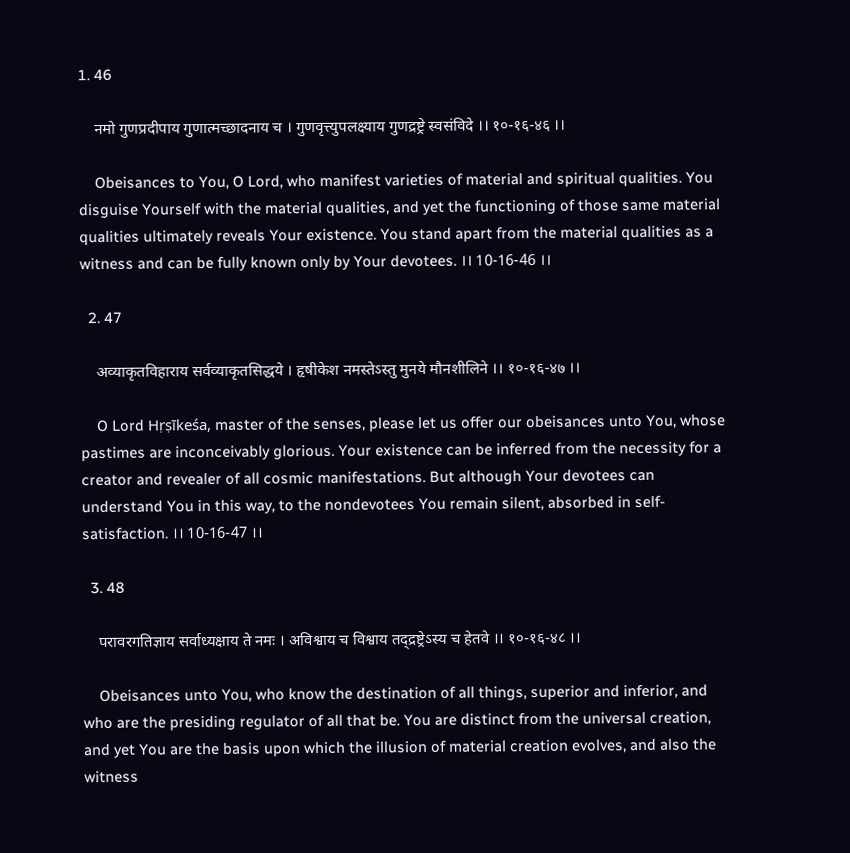1. 46

    नमो गुणप्रदीपाय गुणात्मच्छादनाय च । गुणवृत्त्युपलक्ष्याय गुणद्रष्ट्रे स्वसंविदे ।। १०-१६-४६ ।।

    Obeisances to You, O Lord, who manifest varieties of material and spiritual qualities. You disguise Yourself with the material qualities, and yet the functioning of those same material qualities ultimately reveals Your existence. You stand apart from the material qualities as a witness and can be fully known only by Your devotees. ।। 10-16-46 ।।

  2. 47

    अव्याकृतविहाराय सर्वव्याकृतसिद्धये । हृषीकेश नमस्तेऽस्तु मुनये मौनशीलिने ।। १०-१६-४७ ।।

    O Lord Hṛṣīkeśa, master of the senses, please let us offer our obeisances unto You, whose pastimes are inconceivably glorious. Your existence can be inferred from the necessity for a creator and revealer of all cosmic manifestations. But although Your devotees can understand You in this way, to the nondevotees You remain silent, absorbed in self-satisfaction. ।। 10-16-47 ।।

  3. 48

    परावरगतिज्ञाय सर्वाध्यक्षाय ते नमः । अविश्वाय च विश्वाय तद्द्रष्ट्रेऽस्य च हेतवे ।। १०-१६-४८ ।।

    Obeisances unto You, who know the destination of all things, superior and inferior, and who are the presiding regulator of all that be. You are distinct from the universal creation, and yet You are the basis upon which the illusion of material creation evolves, and also the witness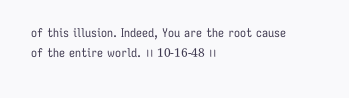of this illusion. Indeed, You are the root cause of the entire world. ।। 10-16-48 ।।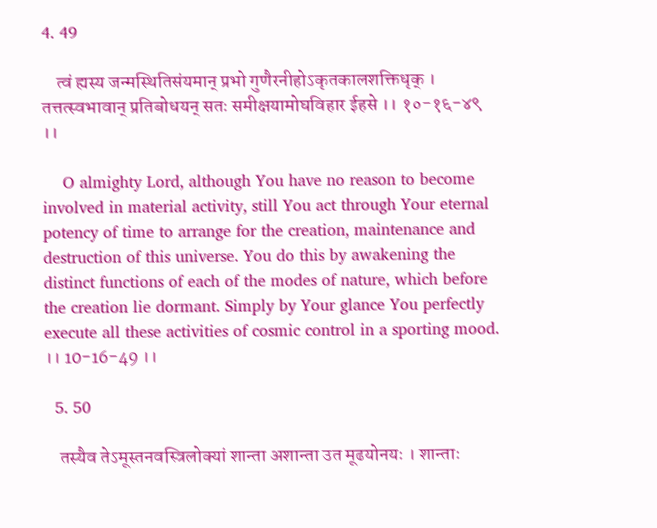4. 49

    त्वं ह्यस्य जन्मस्थितिसंयमान् प्रभो गुणैरनीहोऽकृतकालशक्तिधृक् । तत्तत्स्वभावान् प्रतिबोधयन् सतः समीक्षयामोघविहार ईहसे ।। १०-१६-४९ ।।

    O almighty Lord, although You have no reason to become involved in material activity, still You act through Your eternal potency of time to arrange for the creation, maintenance and destruction of this universe. You do this by awakening the distinct functions of each of the modes of nature, which before the creation lie dormant. Simply by Your glance You perfectly execute all these activities of cosmic control in a sporting mood. ।। 10-16-49 ।।

  5. 50

    तस्यैव तेऽमूस्तनवस्त्रिलोक्यां शान्ता अशान्ता उत मूढयोनयः । शान्ताः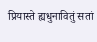प्रियास्ते ह्यधुनावितुं सतां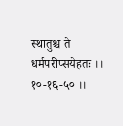स्थातुश्च ते धर्मपरीप्सयेहतः ।। १०-१६-५० ।।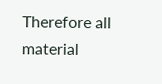Therefore all material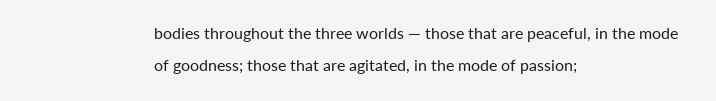bodies throughout the three worlds — those that are peaceful, in the mode of goodness; those that are agitated, in the mode of passion;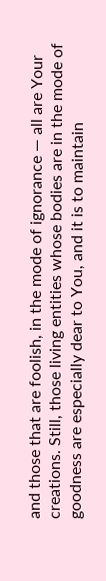and those that are foolish, in the mode of ignorance — all are Your creations. Still, those living entities whose bodies are in the mode of goodness are especially dear to You, and it is to maintain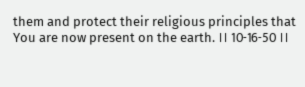them and protect their religious principles that You are now present on the earth. ।। 10-16-50 ।।